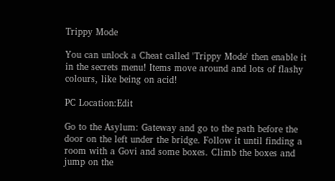Trippy Mode

You can unlock a Cheat called 'Trippy Mode' then enable it in the secrets menu! Items move around and lots of flashy colours, like being on acid!

PC Location:Edit

Go to the Asylum: Gateway and go to the path before the door on the left under the bridge. Follow it until finding a room with a Govi and some boxes. Climb the boxes and jump on the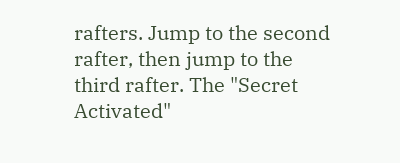rafters. Jump to the second rafter, then jump to the third rafter. The "Secret Activated"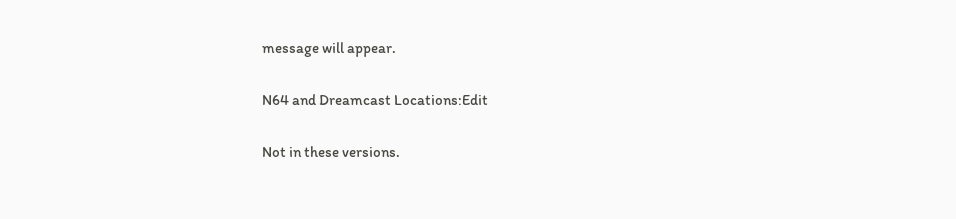message will appear.

N64 and Dreamcast Locations:Edit

Not in these versions.